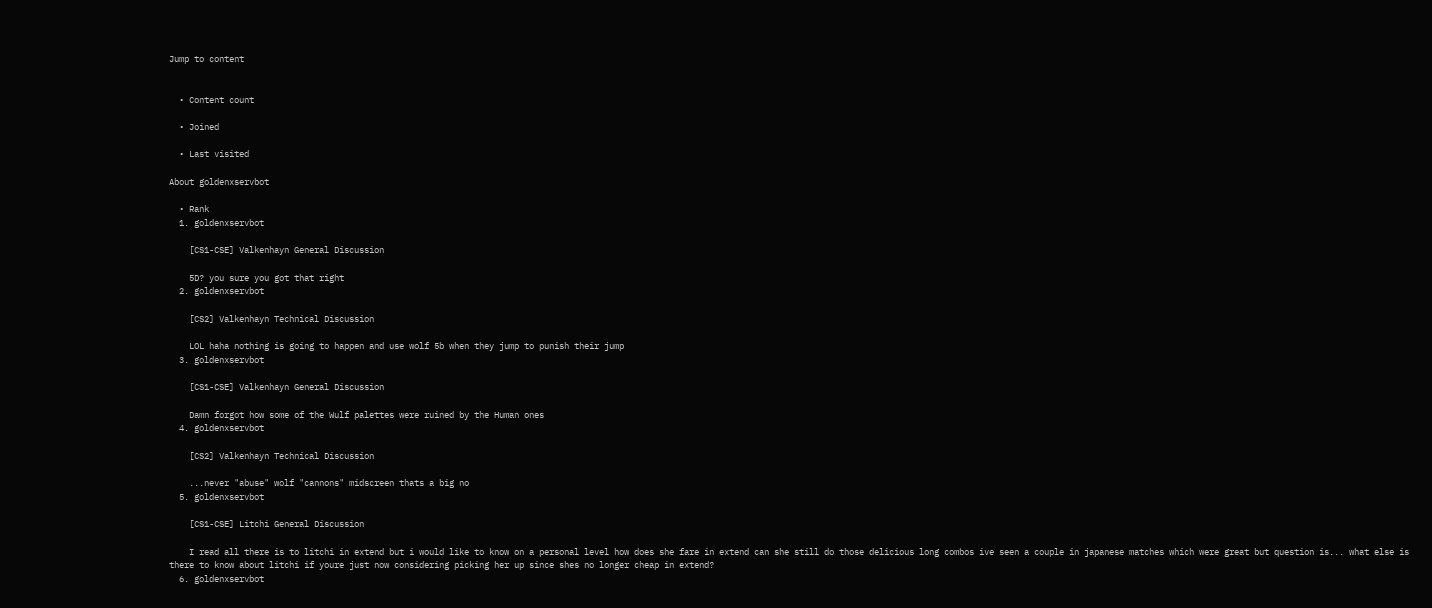Jump to content


  • Content count

  • Joined

  • Last visited

About goldenxservbot

  • Rank
  1. goldenxservbot

    [CS1-CSE] Valkenhayn General Discussion

    5D? you sure you got that right
  2. goldenxservbot

    [CS2] Valkenhayn Technical Discussion

    LOL haha nothing is going to happen and use wolf 5b when they jump to punish their jump
  3. goldenxservbot

    [CS1-CSE] Valkenhayn General Discussion

    Damn forgot how some of the Wulf palettes were ruined by the Human ones
  4. goldenxservbot

    [CS2] Valkenhayn Technical Discussion

    ...never "abuse" wolf "cannons" midscreen thats a big no
  5. goldenxservbot

    [CS1-CSE] Litchi General Discussion

    I read all there is to litchi in extend but i would like to know on a personal level how does she fare in extend can she still do those delicious long combos ive seen a couple in japanese matches which were great but question is... what else is there to know about litchi if youre just now considering picking her up since shes no longer cheap in extend?
  6. goldenxservbot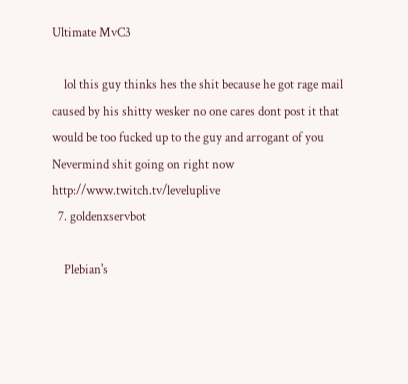Ultimate MvC3

    lol this guy thinks hes the shit because he got rage mail caused by his shitty wesker no one cares dont post it that would be too fucked up to the guy and arrogant of you Nevermind shit going on right now http://www.twitch.tv/leveluplive
  7. goldenxservbot

    Plebian's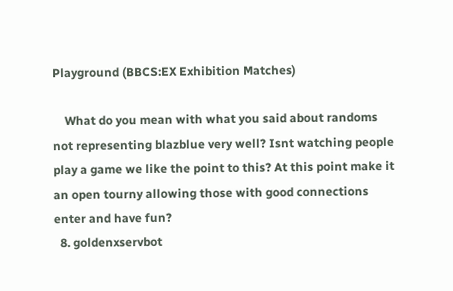Playground (BBCS:EX Exhibition Matches)

    What do you mean with what you said about randoms not representing blazblue very well? Isnt watching people play a game we like the point to this? At this point make it an open tourny allowing those with good connections enter and have fun?
  8. goldenxservbot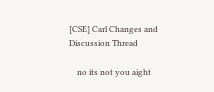[CSE] Carl Changes and Discussion Thread

    no its not you aight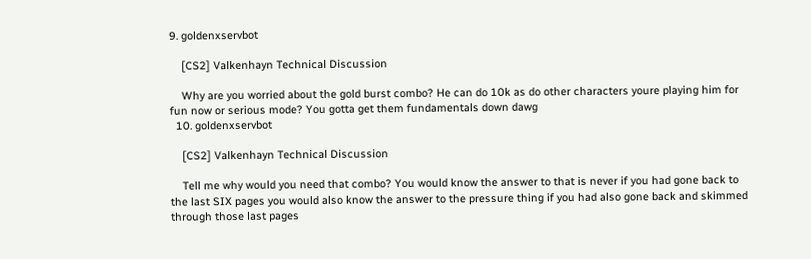9. goldenxservbot

    [CS2] Valkenhayn Technical Discussion

    Why are you worried about the gold burst combo? He can do 10k as do other characters youre playing him for fun now or serious mode? You gotta get them fundamentals down dawg
  10. goldenxservbot

    [CS2] Valkenhayn Technical Discussion

    Tell me why would you need that combo? You would know the answer to that is never if you had gone back to the last SIX pages you would also know the answer to the pressure thing if you had also gone back and skimmed through those last pages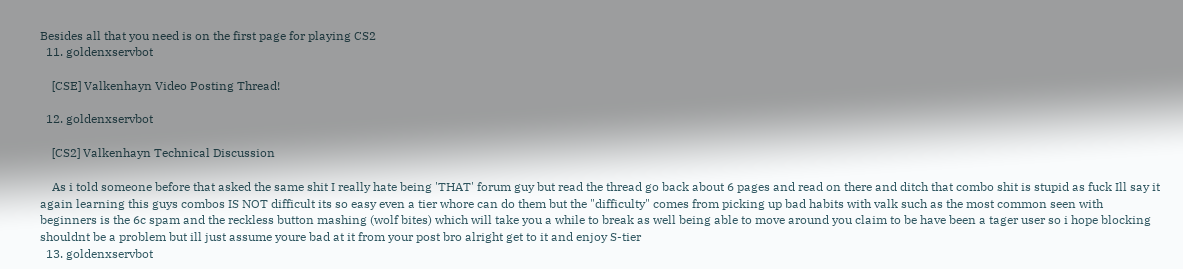Besides all that you need is on the first page for playing CS2
  11. goldenxservbot

    [CSE] Valkenhayn Video Posting Thread!

  12. goldenxservbot

    [CS2] Valkenhayn Technical Discussion

    As i told someone before that asked the same shit I really hate being 'THAT' forum guy but read the thread go back about 6 pages and read on there and ditch that combo shit is stupid as fuck Ill say it again learning this guys combos IS NOT difficult its so easy even a tier whore can do them but the "difficulty" comes from picking up bad habits with valk such as the most common seen with beginners is the 6c spam and the reckless button mashing (wolf bites) which will take you a while to break as well being able to move around you claim to be have been a tager user so i hope blocking shouldnt be a problem but ill just assume youre bad at it from your post bro alright get to it and enjoy S-tier
  13. goldenxservbot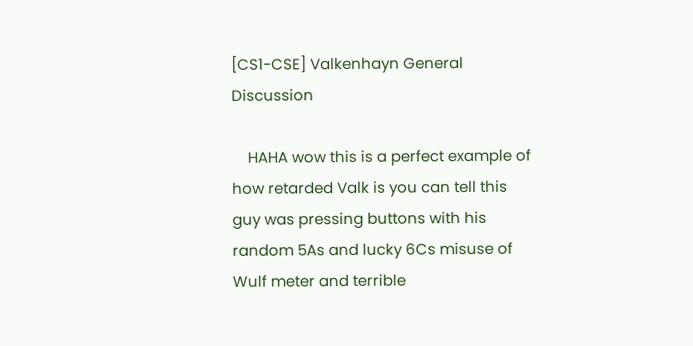[CS1-CSE] Valkenhayn General Discussion

    HAHA wow this is a perfect example of how retarded Valk is you can tell this guy was pressing buttons with his random 5As and lucky 6Cs misuse of Wulf meter and terrible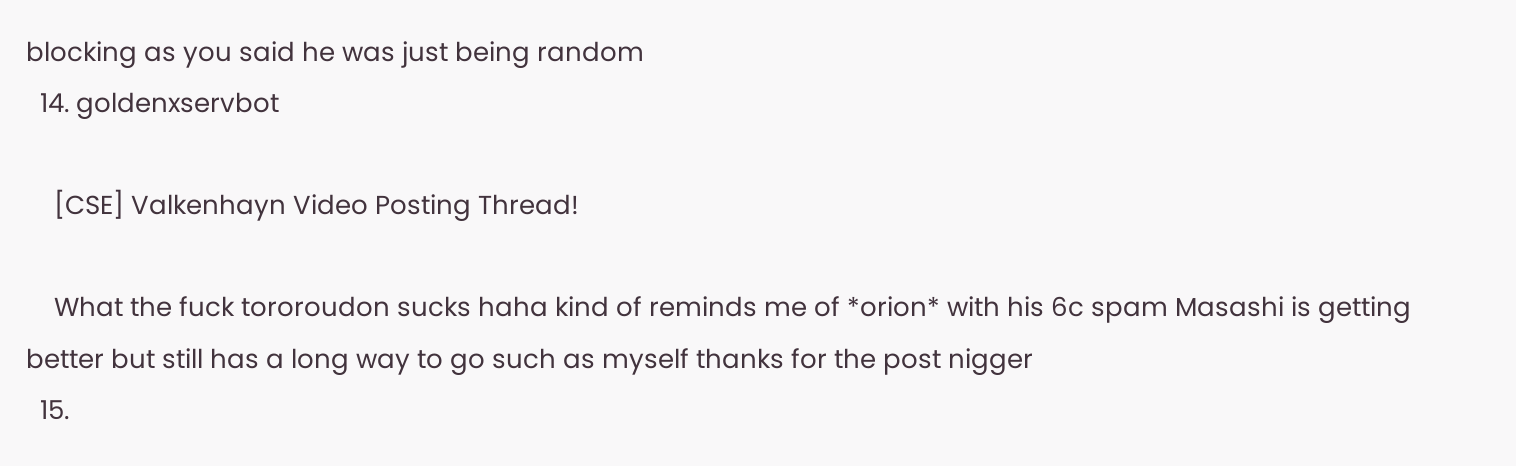blocking as you said he was just being random
  14. goldenxservbot

    [CSE] Valkenhayn Video Posting Thread!

    What the fuck tororoudon sucks haha kind of reminds me of *orion* with his 6c spam Masashi is getting better but still has a long way to go such as myself thanks for the post nigger
  15.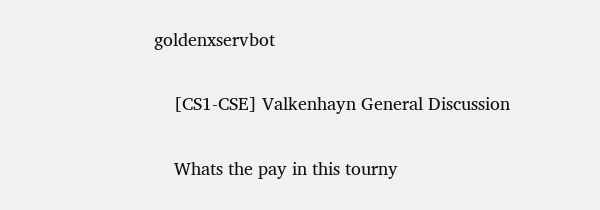goldenxservbot

    [CS1-CSE] Valkenhayn General Discussion

    Whats the pay in this tourny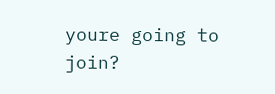youre going to join?